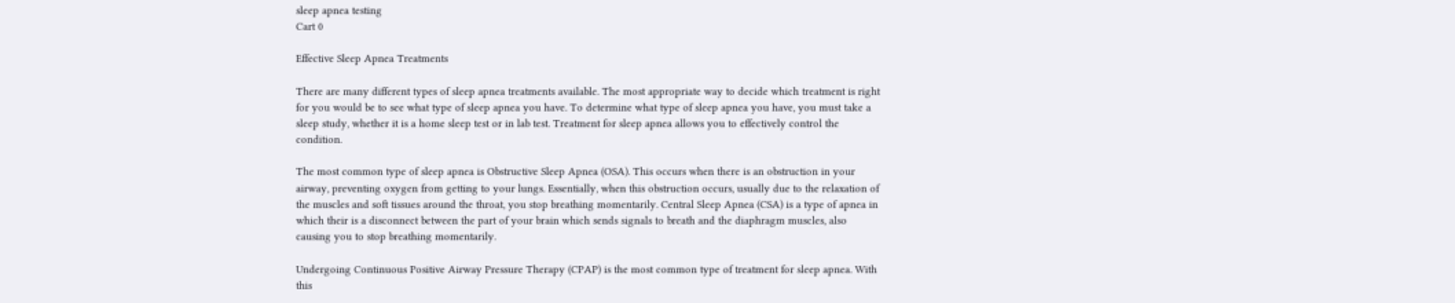sleep apnea testing
Cart 0

Effective Sleep Apnea Treatments

There are many different types of sleep apnea treatments available. The most appropriate way to decide which treatment is right for you would be to see what type of sleep apnea you have. To determine what type of sleep apnea you have, you must take a sleep study, whether it is a home sleep test or in lab test. Treatment for sleep apnea allows you to effectively control the condition.

The most common type of sleep apnea is Obstructive Sleep Apnea (OSA). This occurs when there is an obstruction in your airway, preventing oxygen from getting to your lungs. Essentially, when this obstruction occurs, usually due to the relaxation of the muscles and soft tissues around the throat, you stop breathing momentarily. Central Sleep Apnea (CSA) is a type of apnea in which their is a disconnect between the part of your brain which sends signals to breath and the diaphragm muscles, also causing you to stop breathing momentarily.

Undergoing Continuous Positive Airway Pressure Therapy (CPAP) is the most common type of treatment for sleep apnea. With this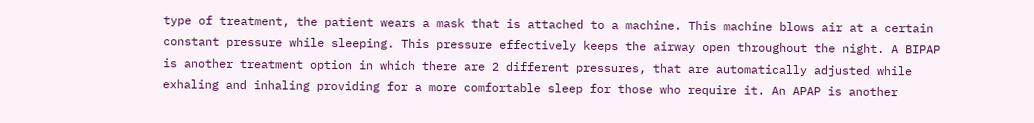type of treatment, the patient wears a mask that is attached to a machine. This machine blows air at a certain constant pressure while sleeping. This pressure effectively keeps the airway open throughout the night. A BIPAP is another treatment option in which there are 2 different pressures, that are automatically adjusted while exhaling and inhaling providing for a more comfortable sleep for those who require it. An APAP is another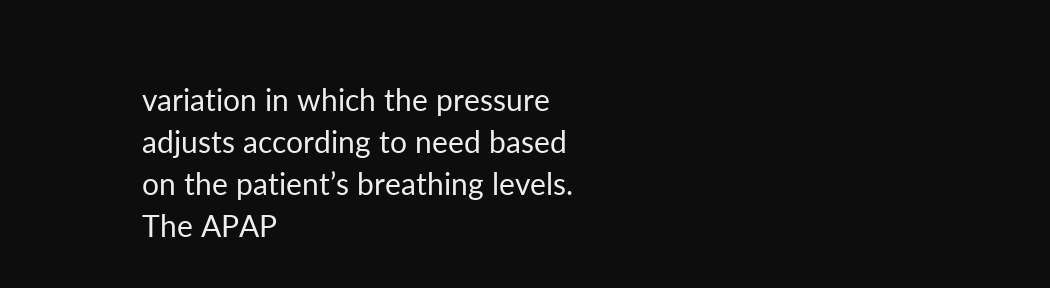variation in which the pressure adjusts according to need based on the patient’s breathing levels. The APAP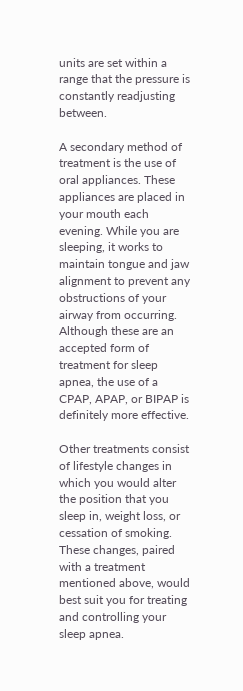units are set within a range that the pressure is constantly readjusting between.

A secondary method of treatment is the use of oral appliances. These appliances are placed in your mouth each evening. While you are sleeping, it works to maintain tongue and jaw alignment to prevent any obstructions of your airway from occurring. Although these are an accepted form of treatment for sleep apnea, the use of a CPAP, APAP, or BIPAP is definitely more effective.

Other treatments consist of lifestyle changes in which you would alter the position that you sleep in, weight loss, or cessation of smoking. These changes, paired with a treatment mentioned above, would best suit you for treating and controlling your sleep apnea.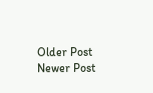Older Post Newer Post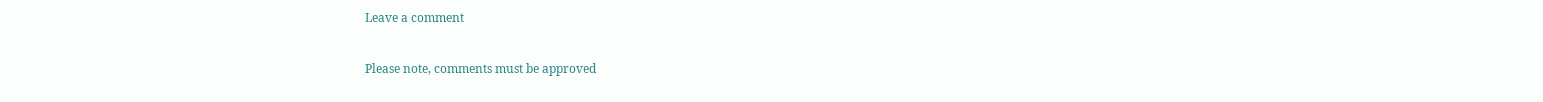Leave a comment

Please note, comments must be approved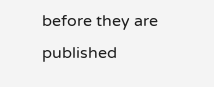before they are published